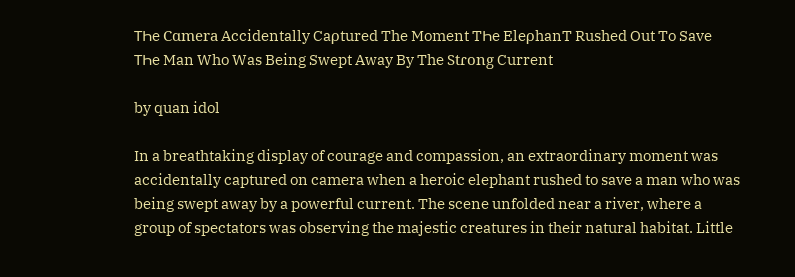TҺe Cɑmera Accidentally Caρtured The Moment TҺe EleρhanT Rushed Out To Save TҺe Man Who Was Being Swept Away By The Stɾong Current

by quan idol

In a breathtaking display of courage and compassion, an extraordinary moment was accidentally captured on camera when a heroic elephant rushed to save a man who was being swept away by a powerful current. The scene unfolded near a river, where a group of spectators was observing the majestic creatures in their natural habitat. Little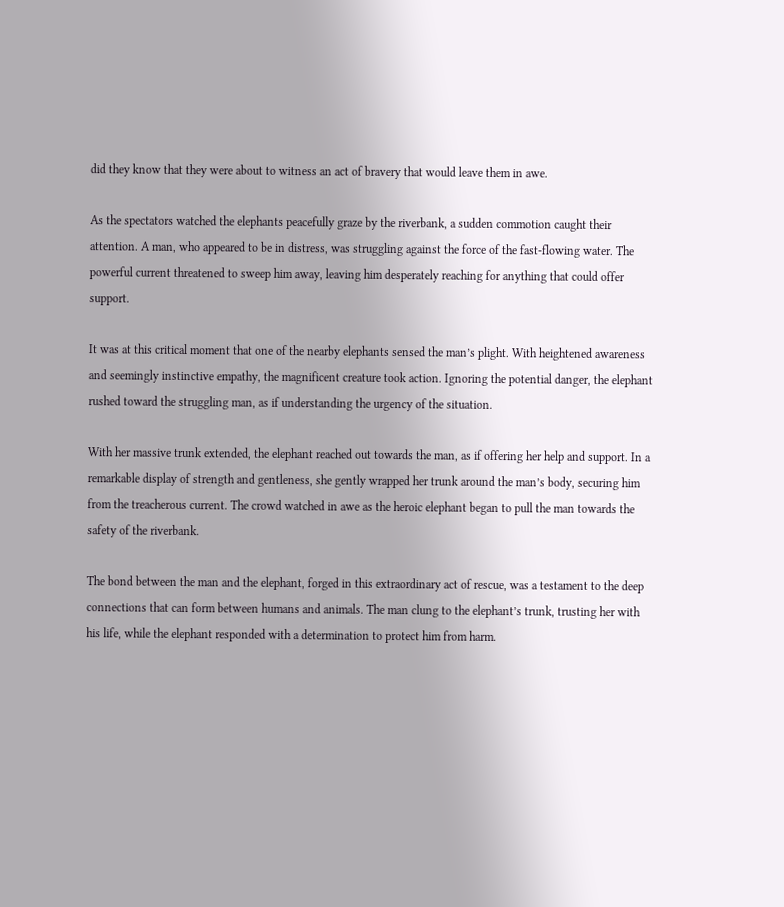did they know that they were about to witness an act of bravery that would leave them in awe.

As the spectators watched the elephants peacefully graze by the riverbank, a sudden commotion caught their attention. A man, who appeared to be in distress, was struggling against the force of the fast-flowing water. The powerful current threatened to sweep him away, leaving him desperately reaching for anything that could offer support.

It was at this critical moment that one of the nearby elephants sensed the man’s plight. With heightened awareness and seemingly instinctive empathy, the magnificent creature took action. Ignoring the potential danger, the elephant rushed toward the struggling man, as if understanding the urgency of the situation.

With her massive trunk extended, the elephant reached out towards the man, as if offering her help and support. In a remarkable display of strength and gentleness, she gently wrapped her trunk around the man’s body, securing him from the treacherous current. The crowd watched in awe as the heroic elephant began to pull the man towards the safety of the riverbank.

The bond between the man and the elephant, forged in this extraordinary act of rescue, was a testament to the deep connections that can form between humans and animals. The man clung to the elephant’s trunk, trusting her with his life, while the elephant responded with a determination to protect him from harm.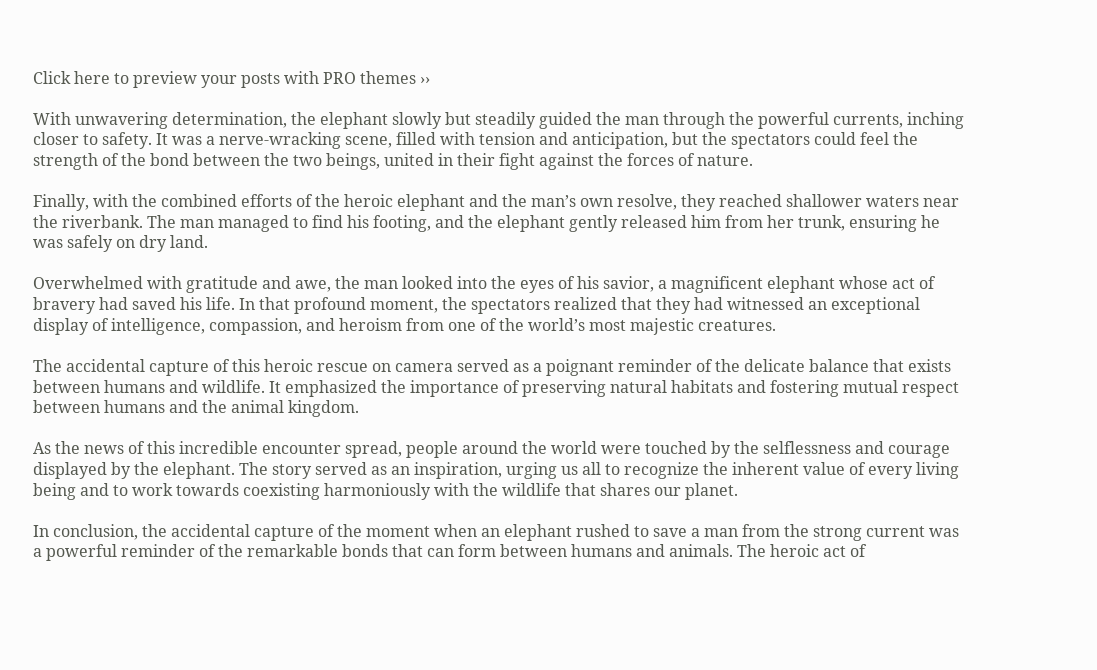Click here to preview your posts with PRO themes ››

With unwavering determination, the elephant slowly but steadily guided the man through the powerful currents, inching closer to safety. It was a nerve-wracking scene, filled with tension and anticipation, but the spectators could feel the strength of the bond between the two beings, united in their fight against the forces of nature.

Finally, with the combined efforts of the heroic elephant and the man’s own resolve, they reached shallower waters near the riverbank. The man managed to find his footing, and the elephant gently released him from her trunk, ensuring he was safely on dry land.

Overwhelmed with gratitude and awe, the man looked into the eyes of his savior, a magnificent elephant whose act of bravery had saved his life. In that profound moment, the spectators realized that they had witnessed an exceptional display of intelligence, compassion, and heroism from one of the world’s most majestic creatures.

The accidental capture of this heroic rescue on camera served as a poignant reminder of the delicate balance that exists between humans and wildlife. It emphasized the importance of preserving natural habitats and fostering mutual respect between humans and the animal kingdom.

As the news of this incredible encounter spread, people around the world were touched by the selflessness and courage displayed by the elephant. The story served as an inspiration, urging us all to recognize the inherent value of every living being and to work towards coexisting harmoniously with the wildlife that shares our planet.

In conclusion, the accidental capture of the moment when an elephant rushed to save a man from the strong current was a powerful reminder of the remarkable bonds that can form between humans and animals. The heroic act of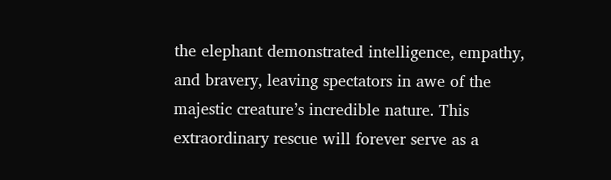the elephant demonstrated intelligence, empathy, and bravery, leaving spectators in awe of the majestic creature’s incredible nature. This extraordinary rescue will forever serve as a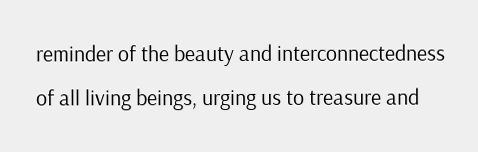reminder of the beauty and interconnectedness of all living beings, urging us to treasure and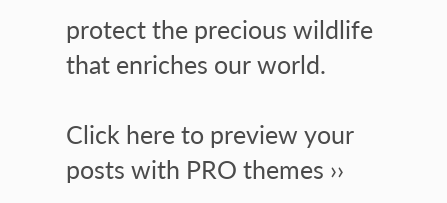protect the precious wildlife that enriches our world.

Click here to preview your posts with PRO themes ››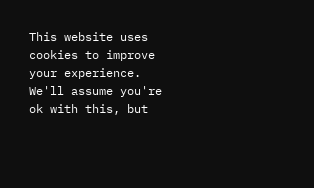This website uses cookies to improve your experience. We'll assume you're ok with this, but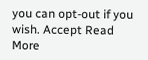you can opt-out if you wish. Accept Read More